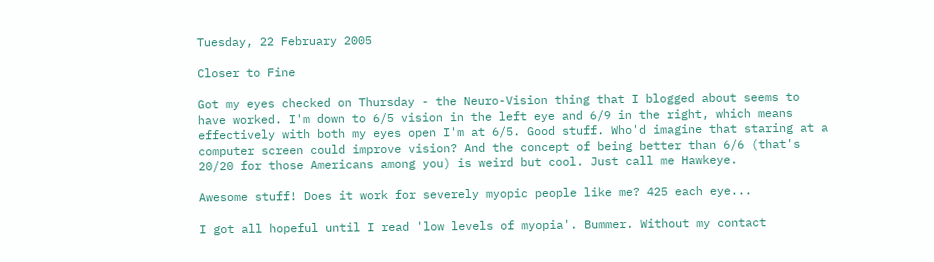Tuesday, 22 February 2005

Closer to Fine

Got my eyes checked on Thursday - the Neuro-Vision thing that I blogged about seems to have worked. I'm down to 6/5 vision in the left eye and 6/9 in the right, which means effectively with both my eyes open I'm at 6/5. Good stuff. Who'd imagine that staring at a computer screen could improve vision? And the concept of being better than 6/6 (that's 20/20 for those Americans among you) is weird but cool. Just call me Hawkeye.

Awesome stuff! Does it work for severely myopic people like me? 425 each eye...

I got all hopeful until I read 'low levels of myopia'. Bummer. Without my contact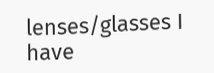lenses/glasses I have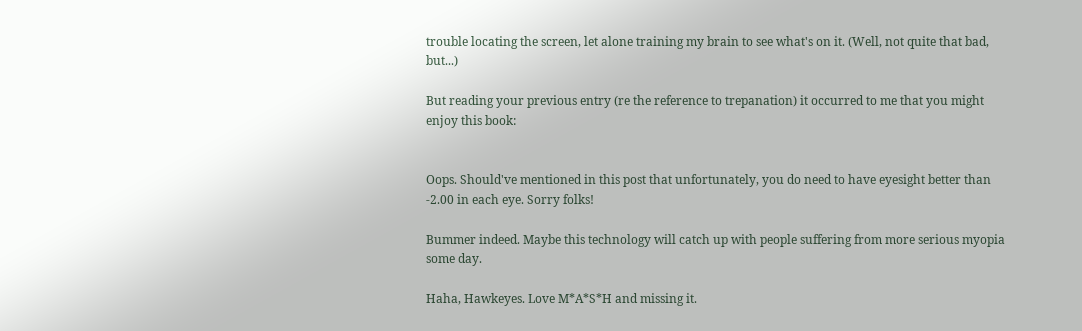trouble locating the screen, let alone training my brain to see what's on it. (Well, not quite that bad, but...)

But reading your previous entry (re the reference to trepanation) it occurred to me that you might enjoy this book:


Oops. Should've mentioned in this post that unfortunately, you do need to have eyesight better than -2.00 in each eye. Sorry folks!

Bummer indeed. Maybe this technology will catch up with people suffering from more serious myopia some day.

Haha, Hawkeyes. Love M*A*S*H and missing it.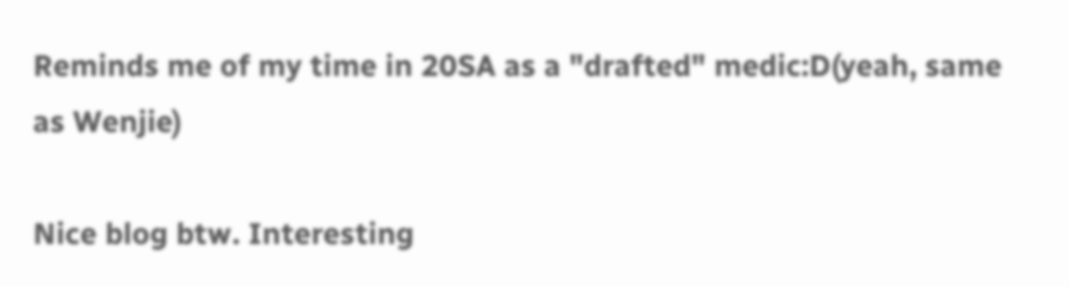Reminds me of my time in 20SA as a "drafted" medic:D(yeah, same as Wenjie)

Nice blog btw. Interesting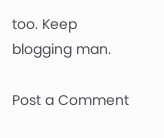too. Keep blogging man.

Post a Comment